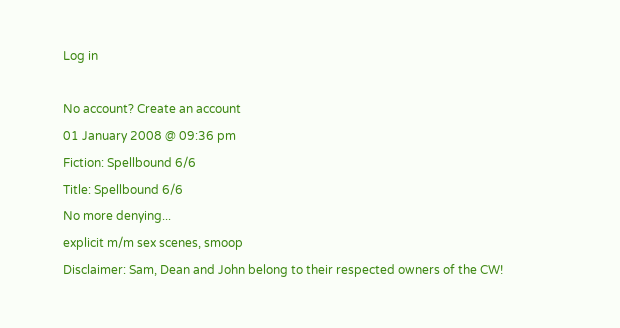Log in

No account? Create an account
01 January 2008 @ 09:36 pm
Fiction: Spellbound 6/6
Title: Spellbound 6/6
No more denying...
explicit m/m sex scenes, smoop
Disclaimer: Sam, Dean and John belong to their respected owners of the CW!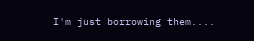I'm just borrowing them....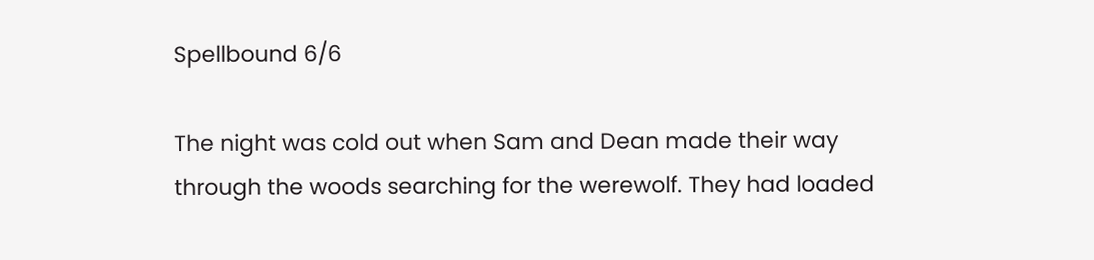Spellbound 6/6

The night was cold out when Sam and Dean made their way through the woods searching for the werewolf. They had loaded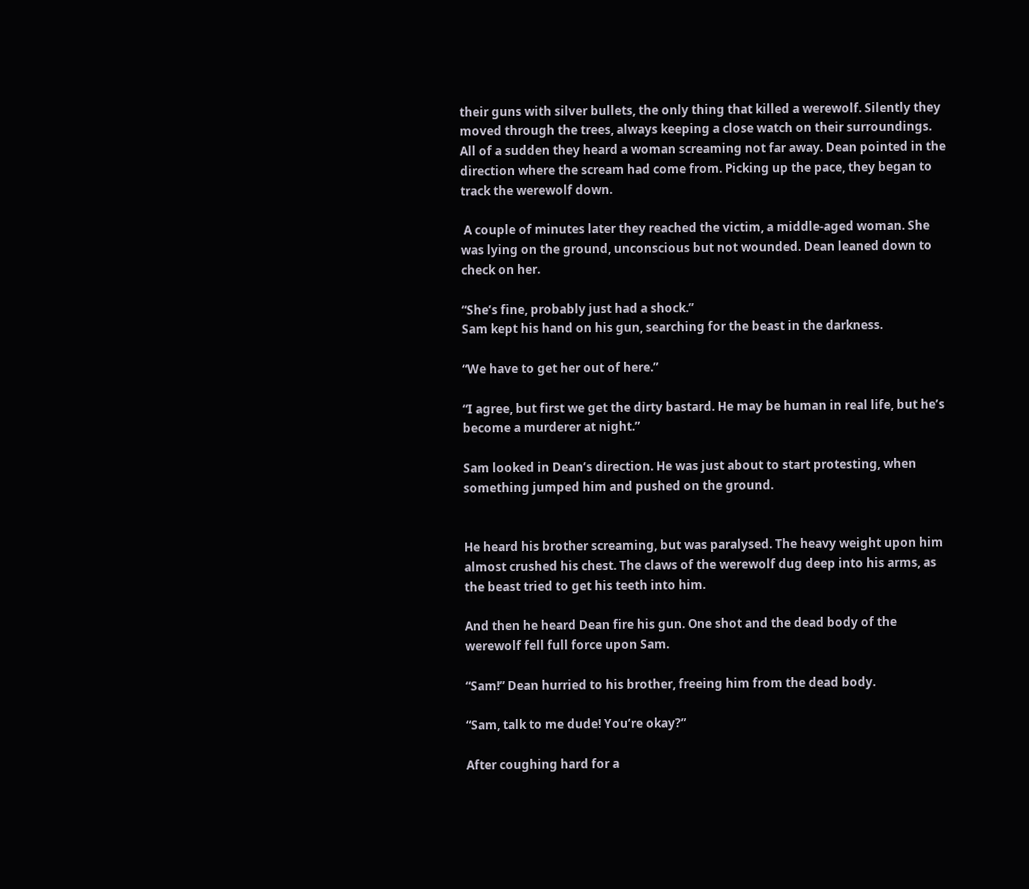their guns with silver bullets, the only thing that killed a werewolf. Silently they moved through the trees, always keeping a close watch on their surroundings. All of a sudden they heard a woman screaming not far away. Dean pointed in the direction where the scream had come from. Picking up the pace, they began to track the werewolf down.

 A couple of minutes later they reached the victim, a middle-aged woman. She was lying on the ground, unconscious but not wounded. Dean leaned down to check on her.

“She’s fine, probably just had a shock.”
Sam kept his hand on his gun, searching for the beast in the darkness.

“We have to get her out of here.”

“I agree, but first we get the dirty bastard. He may be human in real life, but he’s become a murderer at night.”

Sam looked in Dean’s direction. He was just about to start protesting, when something jumped him and pushed on the ground.


He heard his brother screaming, but was paralysed. The heavy weight upon him almost crushed his chest. The claws of the werewolf dug deep into his arms, as the beast tried to get his teeth into him.

And then he heard Dean fire his gun. One shot and the dead body of the werewolf fell full force upon Sam.

“Sam!” Dean hurried to his brother, freeing him from the dead body.

“Sam, talk to me dude! You’re okay?”

After coughing hard for a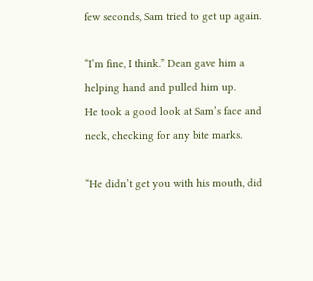few seconds, Sam tried to get up again.

“I’m fine, I think.” Dean gave him a helping hand and pulled him up.
He took a good look at Sam’s face and neck, checking for any bite marks.

“He didn’t get you with his mouth, did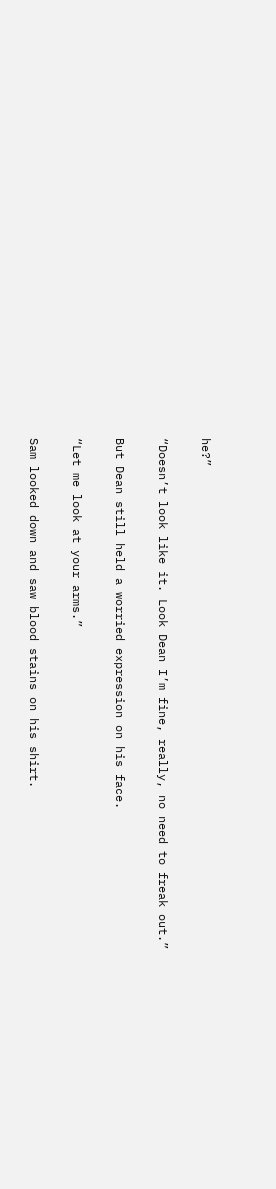he?”

“Doesn’t look like it. Look Dean I’m fine, really, no need to freak out.”

But Dean still held a worried expression on his face.

“Let me look at your arms.”

Sam looked down and saw blood stains on his shirt.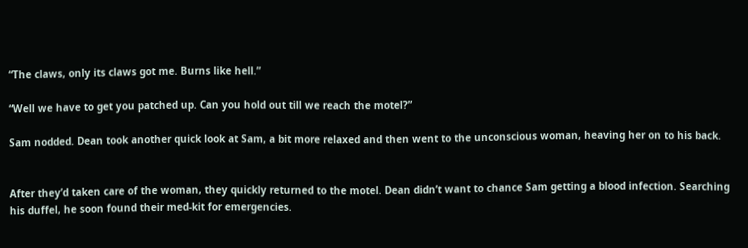“The claws, only its claws got me. Burns like hell.”

“Well we have to get you patched up. Can you hold out till we reach the motel?”

Sam nodded. Dean took another quick look at Sam, a bit more relaxed and then went to the unconscious woman, heaving her on to his back.


After they’d taken care of the woman, they quickly returned to the motel. Dean didn’t want to chance Sam getting a blood infection. Searching his duffel, he soon found their med-kit for emergencies.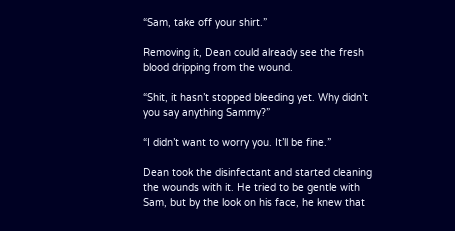“Sam, take off your shirt.”

Removing it, Dean could already see the fresh blood dripping from the wound.

“Shit, it hasn’t stopped bleeding yet. Why didn’t you say anything Sammy?”

“I didn’t want to worry you. It’ll be fine.”

Dean took the disinfectant and started cleaning the wounds with it. He tried to be gentle with Sam, but by the look on his face, he knew that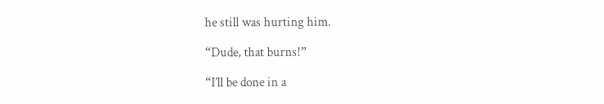he still was hurting him.

“Dude, that burns!”

“I’ll be done in a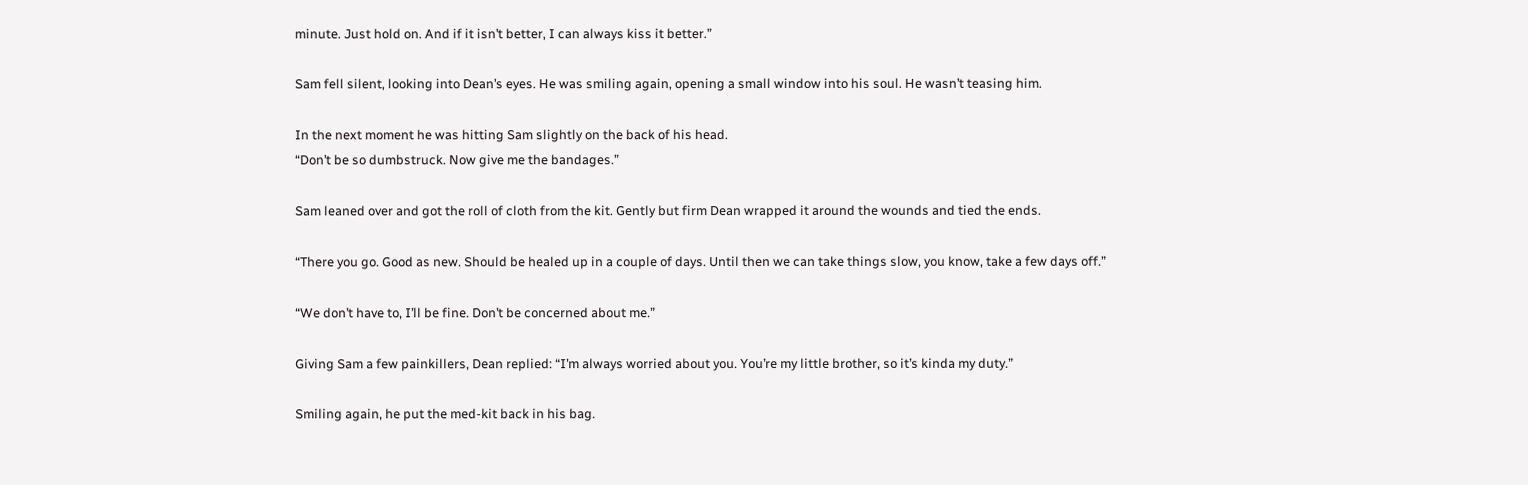minute. Just hold on. And if it isn’t better, I can always kiss it better.”

Sam fell silent, looking into Dean’s eyes. He was smiling again, opening a small window into his soul. He wasn’t teasing him.

In the next moment he was hitting Sam slightly on the back of his head.
“Don’t be so dumbstruck. Now give me the bandages.”

Sam leaned over and got the roll of cloth from the kit. Gently but firm Dean wrapped it around the wounds and tied the ends.

“There you go. Good as new. Should be healed up in a couple of days. Until then we can take things slow, you know, take a few days off.”

“We don’t have to, I’ll be fine. Don’t be concerned about me.”

Giving Sam a few painkillers, Dean replied: “I’m always worried about you. You’re my little brother, so it’s kinda my duty.”

Smiling again, he put the med-kit back in his bag.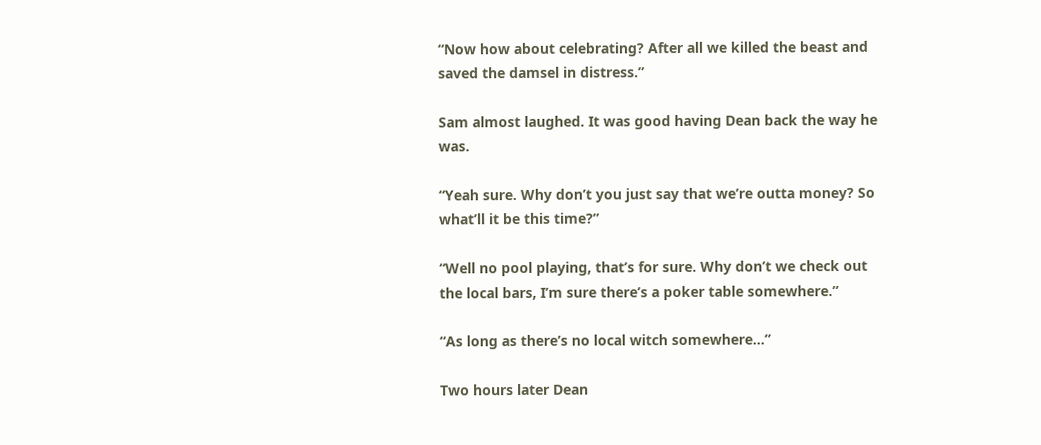“Now how about celebrating? After all we killed the beast and saved the damsel in distress.”

Sam almost laughed. It was good having Dean back the way he was.

“Yeah sure. Why don’t you just say that we’re outta money? So what’ll it be this time?”

“Well no pool playing, that’s for sure. Why don’t we check out the local bars, I’m sure there’s a poker table somewhere.”

“As long as there’s no local witch somewhere…”

Two hours later Dean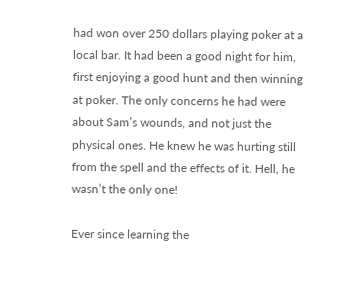had won over 250 dollars playing poker at a local bar. It had been a good night for him, first enjoying a good hunt and then winning at poker. The only concerns he had were about Sam’s wounds, and not just the physical ones. He knew he was hurting still from the spell and the effects of it. Hell, he wasn’t the only one!

Ever since learning the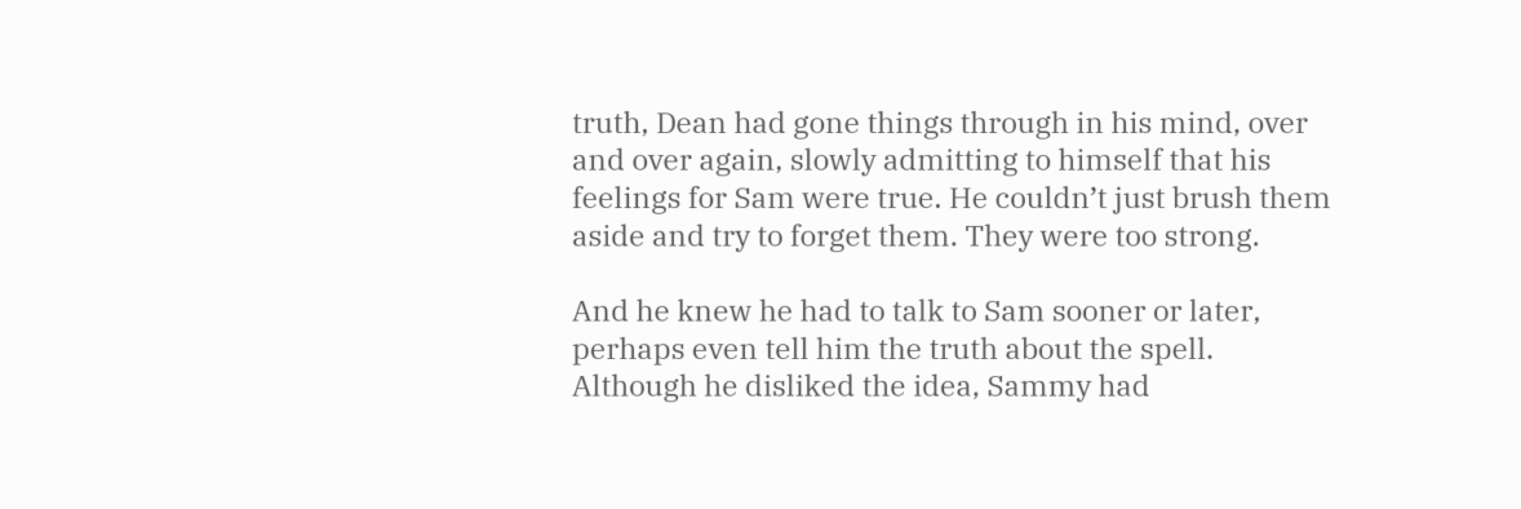truth, Dean had gone things through in his mind, over and over again, slowly admitting to himself that his feelings for Sam were true. He couldn’t just brush them aside and try to forget them. They were too strong.

And he knew he had to talk to Sam sooner or later, perhaps even tell him the truth about the spell.
Although he disliked the idea, Sammy had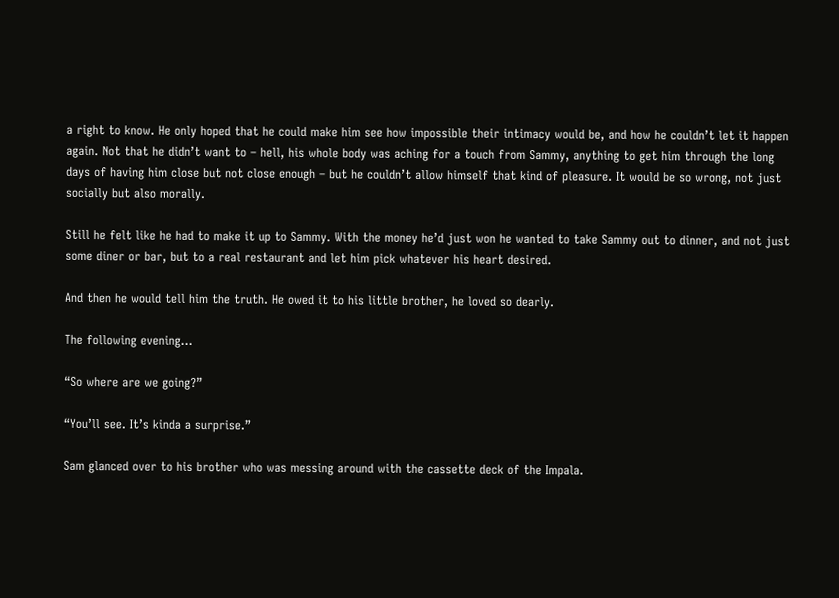a right to know. He only hoped that he could make him see how impossible their intimacy would be, and how he couldn’t let it happen again. Not that he didn’t want to – hell, his whole body was aching for a touch from Sammy, anything to get him through the long days of having him close but not close enough – but he couldn’t allow himself that kind of pleasure. It would be so wrong, not just socially but also morally.

Still he felt like he had to make it up to Sammy. With the money he’d just won he wanted to take Sammy out to dinner, and not just some diner or bar, but to a real restaurant and let him pick whatever his heart desired.

And then he would tell him the truth. He owed it to his little brother, he loved so dearly.

The following evening…

“So where are we going?”

“You’ll see. It’s kinda a surprise.”

Sam glanced over to his brother who was messing around with the cassette deck of the Impala.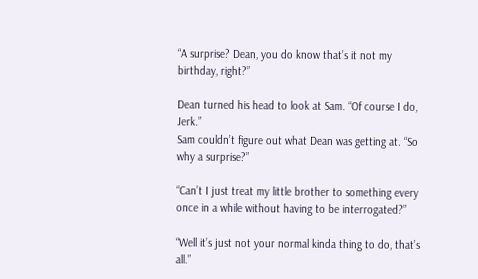“A surprise? Dean, you do know that’s it not my birthday, right?”

Dean turned his head to look at Sam. “Of course I do, Jerk.”
Sam couldn’t figure out what Dean was getting at. “So why a surprise?”

“Can’t I just treat my little brother to something every once in a while without having to be interrogated?”

“Well it’s just not your normal kinda thing to do, that’s all.”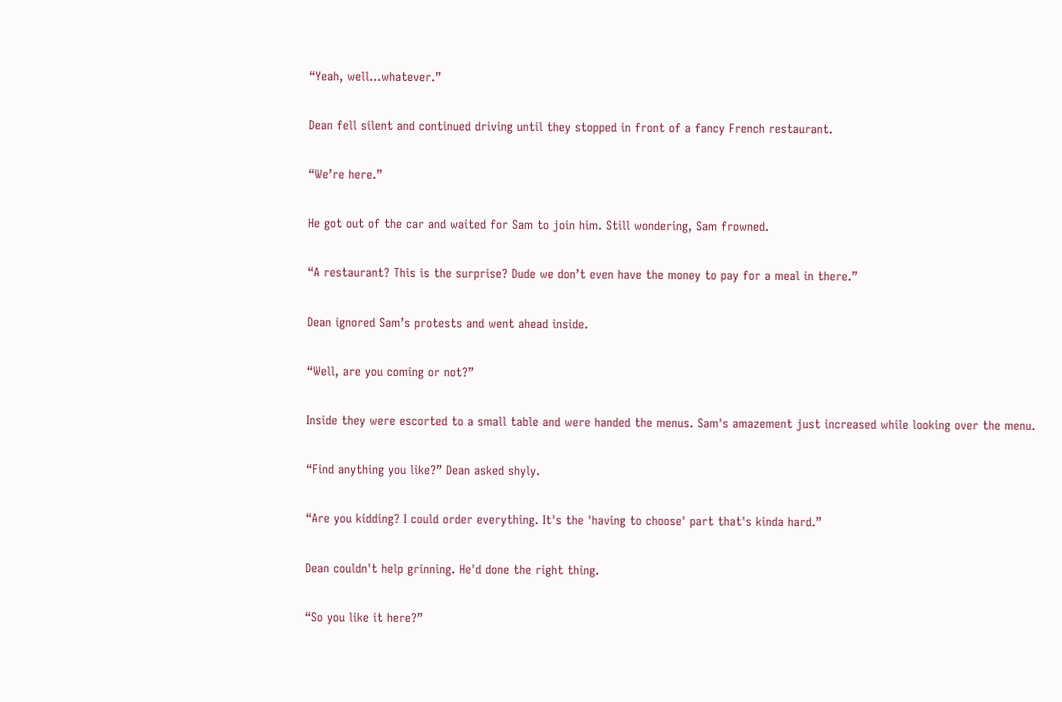“Yeah, well…whatever.”

Dean fell silent and continued driving until they stopped in front of a fancy French restaurant.

“We’re here.”

He got out of the car and waited for Sam to join him. Still wondering, Sam frowned.

“A restaurant? This is the surprise? Dude we don’t even have the money to pay for a meal in there.”

Dean ignored Sam’s protests and went ahead inside.

“Well, are you coming or not?”

Inside they were escorted to a small table and were handed the menus. Sam's amazement just increased while looking over the menu.

“Find anything you like?” Dean asked shyly.

“Are you kidding? I could order everything. It's the 'having to choose' part that's kinda hard.”

Dean couldn't help grinning. He'd done the right thing.

“So you like it here?”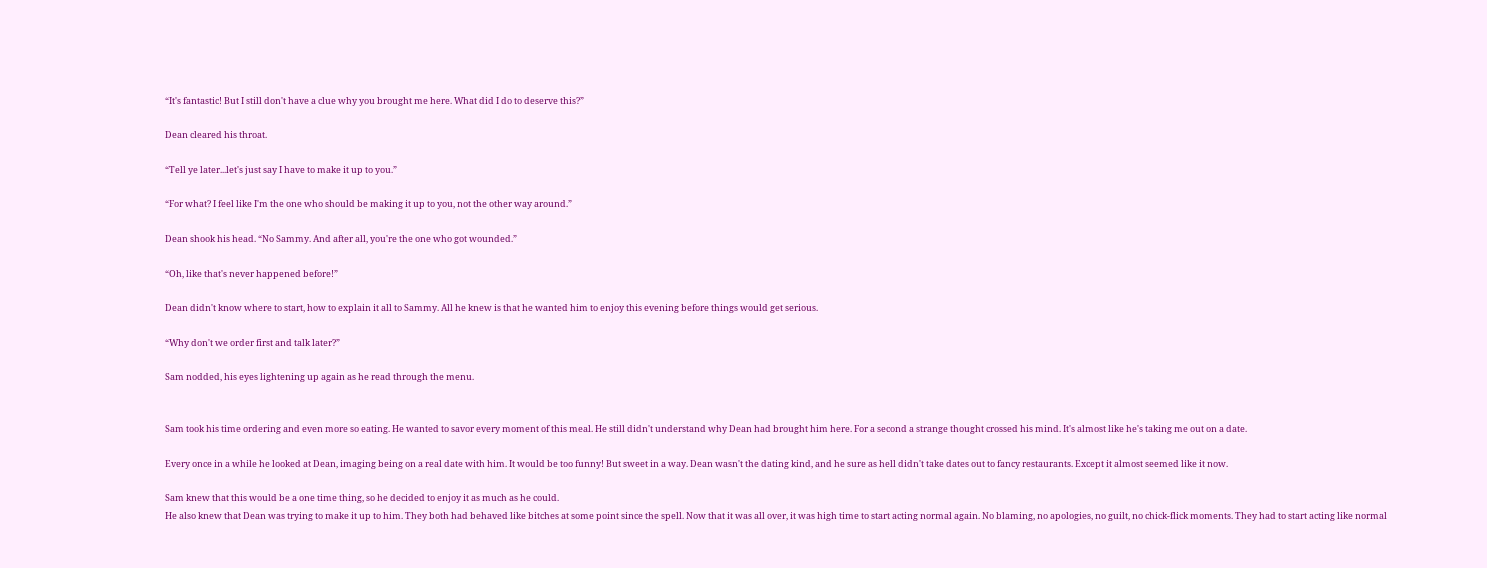“It's fantastic! But I still don't have a clue why you brought me here. What did I do to deserve this?”

Dean cleared his throat.

“Tell ye later...let's just say I have to make it up to you.”

“For what? I feel like I'm the one who should be making it up to you, not the other way around.”

Dean shook his head. “No Sammy. And after all, you're the one who got wounded.”

“Oh, like that's never happened before!”

Dean didn't know where to start, how to explain it all to Sammy. All he knew is that he wanted him to enjoy this evening before things would get serious.

“Why don't we order first and talk later?”

Sam nodded, his eyes lightening up again as he read through the menu.


Sam took his time ordering and even more so eating. He wanted to savor every moment of this meal. He still didn't understand why Dean had brought him here. For a second a strange thought crossed his mind. It's almost like he's taking me out on a date.

Every once in a while he looked at Dean, imaging being on a real date with him. It would be too funny! But sweet in a way. Dean wasn't the dating kind, and he sure as hell didn't take dates out to fancy restaurants. Except it almost seemed like it now.

Sam knew that this would be a one time thing, so he decided to enjoy it as much as he could.
He also knew that Dean was trying to make it up to him. They both had behaved like bitches at some point since the spell. Now that it was all over, it was high time to start acting normal again. No blaming, no apologies, no guilt, no chick-flick moments. They had to start acting like normal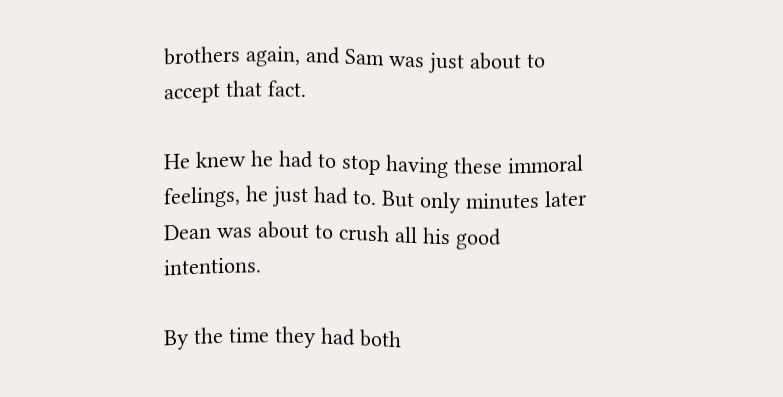brothers again, and Sam was just about to accept that fact.

He knew he had to stop having these immoral feelings, he just had to. But only minutes later Dean was about to crush all his good intentions.

By the time they had both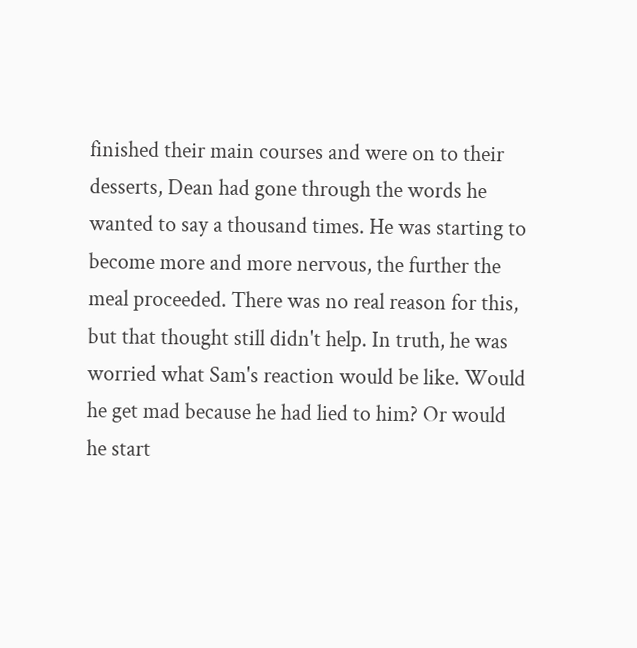finished their main courses and were on to their desserts, Dean had gone through the words he wanted to say a thousand times. He was starting to become more and more nervous, the further the meal proceeded. There was no real reason for this, but that thought still didn't help. In truth, he was worried what Sam's reaction would be like. Would he get mad because he had lied to him? Or would he start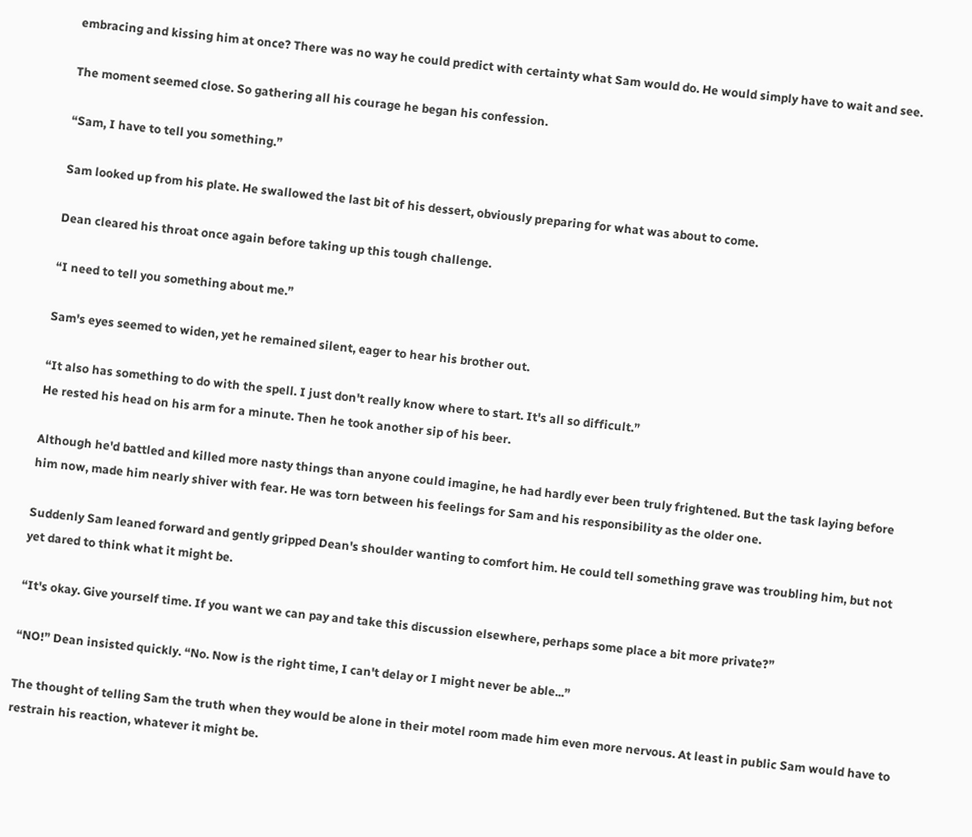embracing and kissing him at once? There was no way he could predict with certainty what Sam would do. He would simply have to wait and see.

The moment seemed close. So gathering all his courage he began his confession.

“Sam, I have to tell you something.”

Sam looked up from his plate. He swallowed the last bit of his dessert, obviously preparing for what was about to come.

Dean cleared his throat once again before taking up this tough challenge.

“I need to tell you something about me.”

Sam's eyes seemed to widen, yet he remained silent, eager to hear his brother out.

“It also has something to do with the spell. I just don't really know where to start. It's all so difficult.”
He rested his head on his arm for a minute. Then he took another sip of his beer.

Although he'd battled and killed more nasty things than anyone could imagine, he had hardly ever been truly frightened. But the task laying before him now, made him nearly shiver with fear. He was torn between his feelings for Sam and his responsibility as the older one.

Suddenly Sam leaned forward and gently gripped Dean's shoulder wanting to comfort him. He could tell something grave was troubling him, but not yet dared to think what it might be.

“It's okay. Give yourself time. If you want we can pay and take this discussion elsewhere, perhaps some place a bit more private?”

“NO!” Dean insisted quickly. “No. Now is the right time, I can't delay or I might never be able...”

The thought of telling Sam the truth when they would be alone in their motel room made him even more nervous. At least in public Sam would have to restrain his reaction, whatever it might be.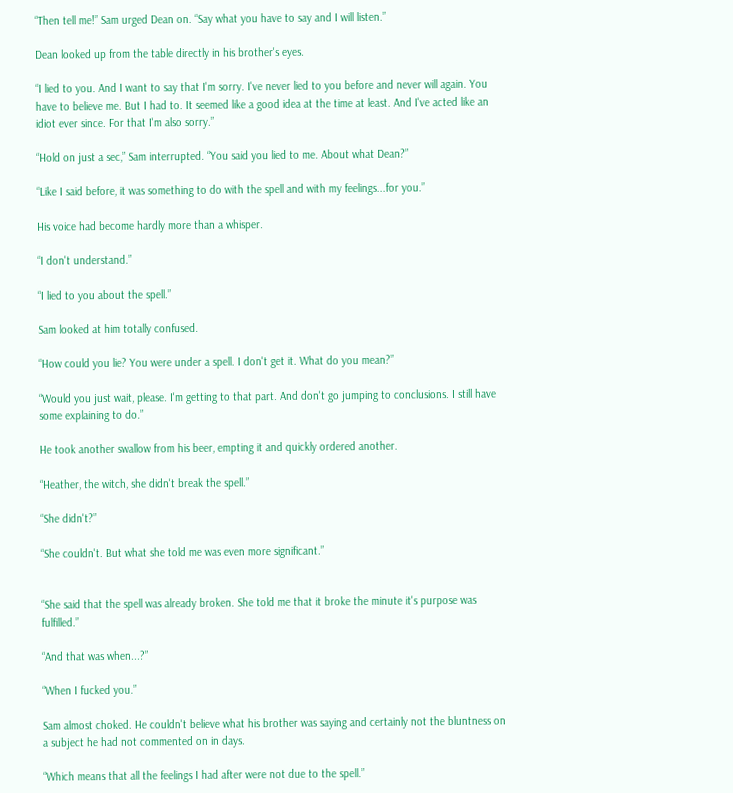“Then tell me!” Sam urged Dean on. “Say what you have to say and I will listen.”

Dean looked up from the table directly in his brother's eyes.

“I lied to you. And I want to say that I'm sorry. I've never lied to you before and never will again. You have to believe me. But I had to. It seemed like a good idea at the time at least. And I've acted like an idiot ever since. For that I'm also sorry.”

“Hold on just a sec,” Sam interrupted. “You said you lied to me. About what Dean?”

“Like I said before, it was something to do with the spell and with my feelings...for you.”

His voice had become hardly more than a whisper.

“I don't understand.”

“I lied to you about the spell.”

Sam looked at him totally confused.

“How could you lie? You were under a spell. I don't get it. What do you mean?”

“Would you just wait, please. I'm getting to that part. And don't go jumping to conclusions. I still have some explaining to do.”

He took another swallow from his beer, empting it and quickly ordered another.

“Heather, the witch, she didn't break the spell.”

“She didn't?”

“She couldn't. But what she told me was even more significant.”


“She said that the spell was already broken. She told me that it broke the minute it's purpose was fulfilled.”

“And that was when...?”

“When I fucked you.”

Sam almost choked. He couldn't believe what his brother was saying and certainly not the bluntness on a subject he had not commented on in days.

“Which means that all the feelings I had after were not due to the spell.”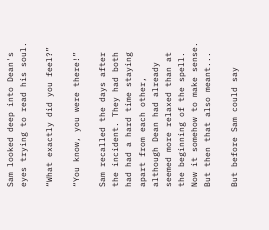Sam looked deep into Dean's eyes trying to read his soul.

“What exactly did you feel?”

“You know, you were there!”

Sam recalled the days after the incident. They had both had had a hard time staying apart from each other, although Dean had already seemed more relaxed than at the beginning of the spell. Now it somehow to make sense. But then that also meant...

But before Sam could say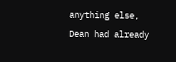anything else, Dean had already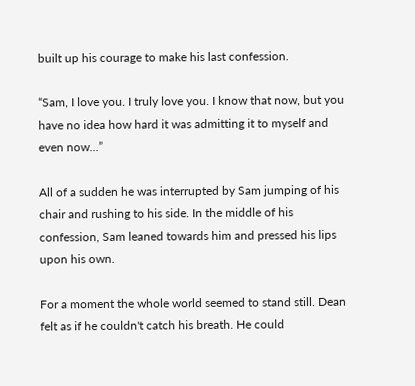built up his courage to make his last confession.

“Sam, I love you. I truly love you. I know that now, but you have no idea how hard it was admitting it to myself and even now...”

All of a sudden he was interrupted by Sam jumping of his chair and rushing to his side. In the middle of his confession, Sam leaned towards him and pressed his lips upon his own.

For a moment the whole world seemed to stand still. Dean felt as if he couldn't catch his breath. He could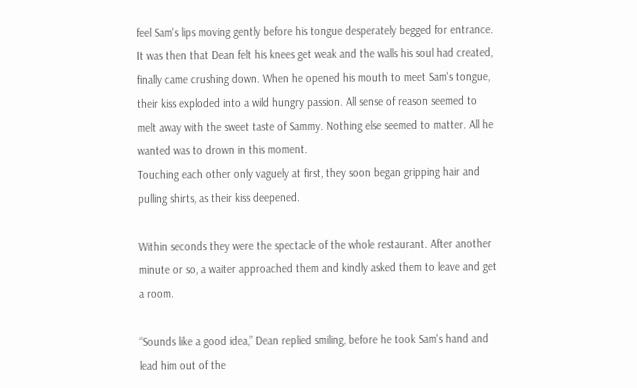feel Sam's lips moving gently before his tongue desperately begged for entrance. It was then that Dean felt his knees get weak and the walls his soul had created, finally came crushing down. When he opened his mouth to meet Sam's tongue, their kiss exploded into a wild hungry passion. All sense of reason seemed to melt away with the sweet taste of Sammy. Nothing else seemed to matter. All he wanted was to drown in this moment.
Touching each other only vaguely at first, they soon began gripping hair and pulling shirts, as their kiss deepened.

Within seconds they were the spectacle of the whole restaurant. After another minute or so, a waiter approached them and kindly asked them to leave and get a room.

“Sounds like a good idea,” Dean replied smiling, before he took Sam's hand and lead him out of the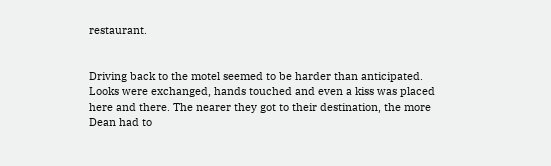restaurant.


Driving back to the motel seemed to be harder than anticipated. Looks were exchanged, hands touched and even a kiss was placed here and there. The nearer they got to their destination, the more Dean had to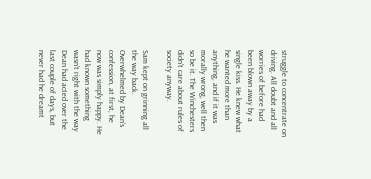struggle to concentrate on driving. All doubt and all worries of before had been blown away by a single kiss. He knew what he wanted more than anything, and if it was morally wrong, well then so be it. The Winchesters didn't care about rules of society anyway.

Sam kept on grinning all the way back. Overwhelmed by Dean's confession, at first, he now was simply happy. He had known something wasn't right with the way Dean had acted over the last couple of days, but never had he dreamt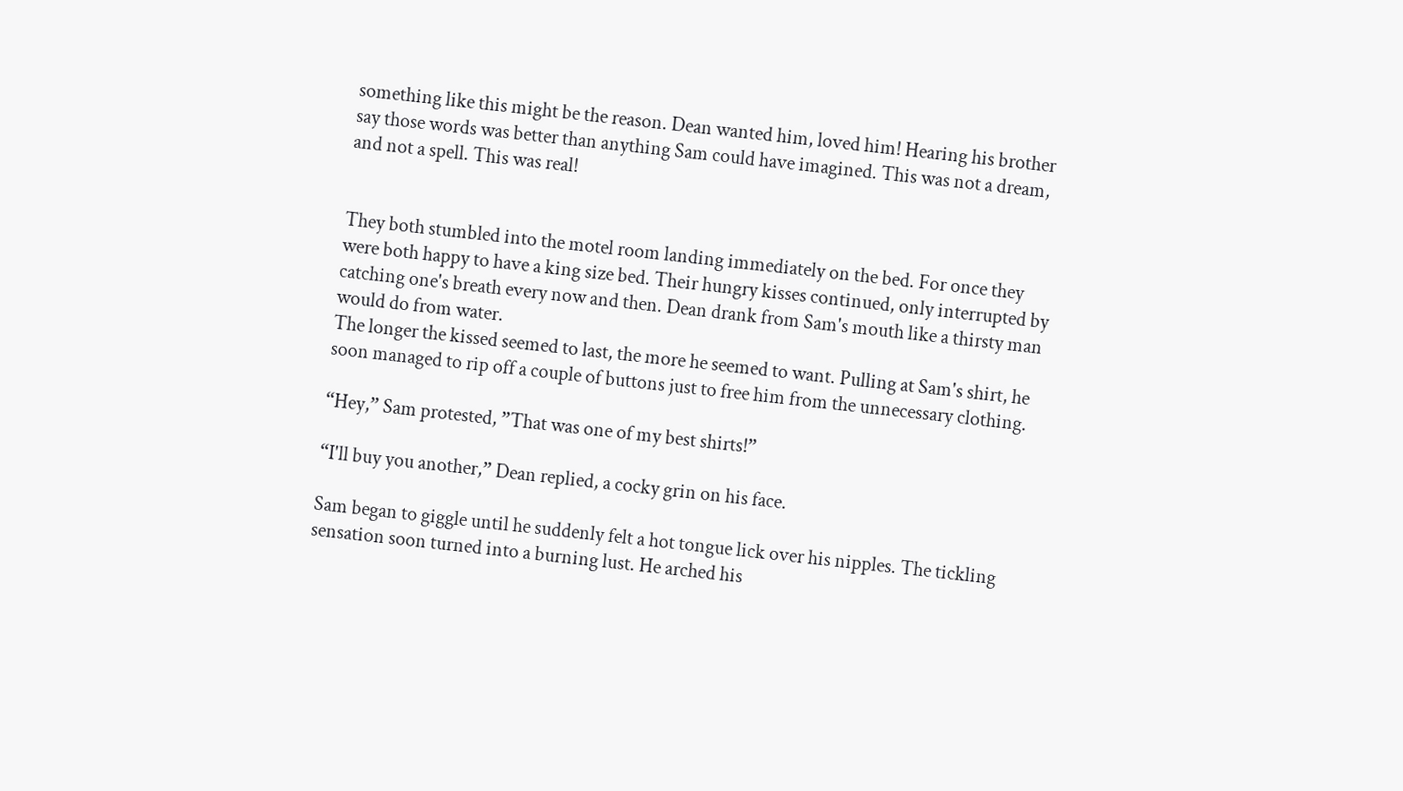something like this might be the reason. Dean wanted him, loved him! Hearing his brother say those words was better than anything Sam could have imagined. This was not a dream, and not a spell. This was real!


They both stumbled into the motel room landing immediately on the bed. For once they were both happy to have a king size bed. Their hungry kisses continued, only interrupted by catching one's breath every now and then. Dean drank from Sam's mouth like a thirsty man would do from water.
The longer the kissed seemed to last, the more he seemed to want. Pulling at Sam's shirt, he soon managed to rip off a couple of buttons just to free him from the unnecessary clothing.

“Hey,” Sam protested, ”That was one of my best shirts!”

“I'll buy you another,” Dean replied, a cocky grin on his face.

Sam began to giggle until he suddenly felt a hot tongue lick over his nipples. The tickling sensation soon turned into a burning lust. He arched his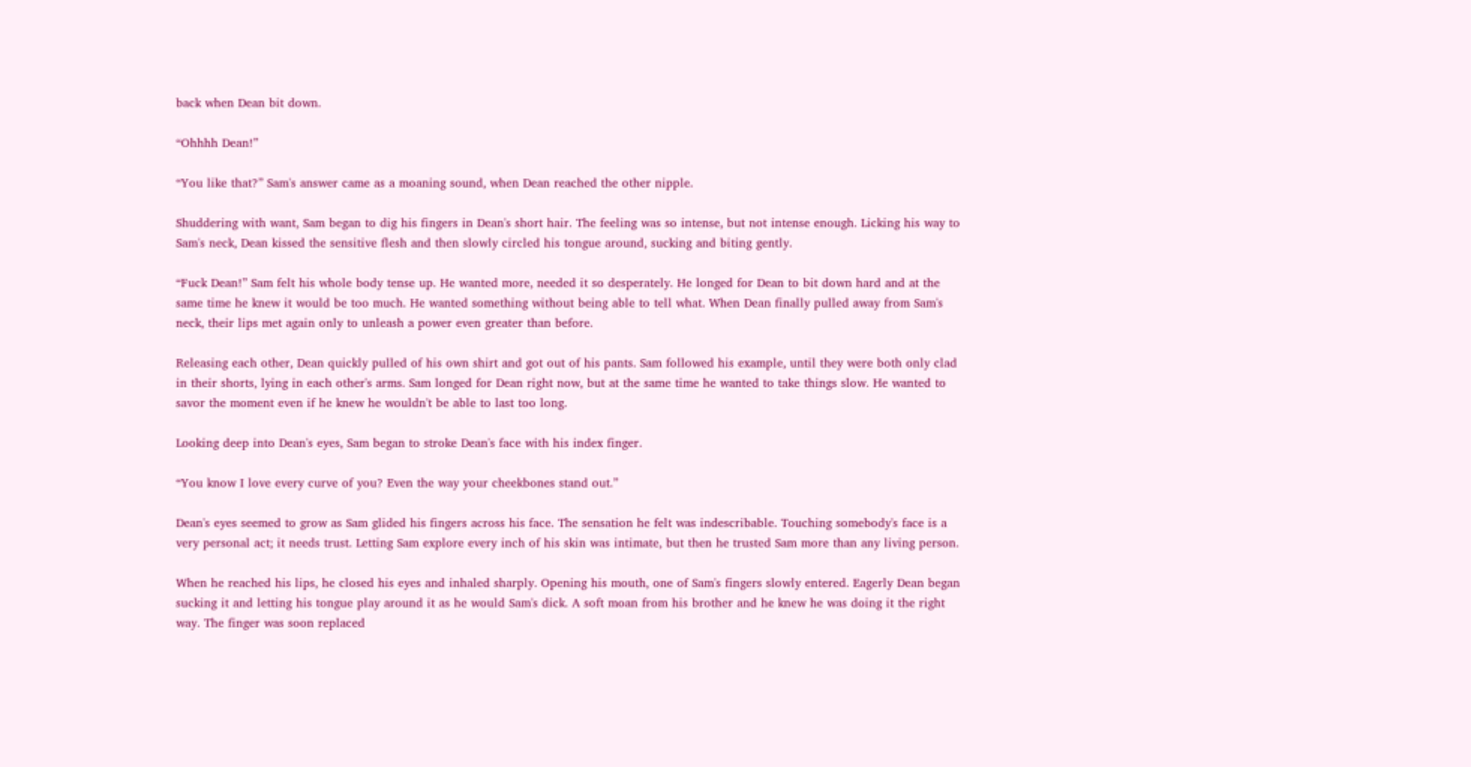back when Dean bit down.

“Ohhhh Dean!”

“You like that?” Sam's answer came as a moaning sound, when Dean reached the other nipple.

Shuddering with want, Sam began to dig his fingers in Dean's short hair. The feeling was so intense, but not intense enough. Licking his way to Sam's neck, Dean kissed the sensitive flesh and then slowly circled his tongue around, sucking and biting gently.

“Fuck Dean!” Sam felt his whole body tense up. He wanted more, needed it so desperately. He longed for Dean to bit down hard and at the same time he knew it would be too much. He wanted something without being able to tell what. When Dean finally pulled away from Sam's neck, their lips met again only to unleash a power even greater than before.

Releasing each other, Dean quickly pulled of his own shirt and got out of his pants. Sam followed his example, until they were both only clad in their shorts, lying in each other's arms. Sam longed for Dean right now, but at the same time he wanted to take things slow. He wanted to savor the moment even if he knew he wouldn't be able to last too long.

Looking deep into Dean's eyes, Sam began to stroke Dean's face with his index finger.

“You know I love every curve of you? Even the way your cheekbones stand out.”

Dean's eyes seemed to grow as Sam glided his fingers across his face. The sensation he felt was indescribable. Touching somebody's face is a very personal act; it needs trust. Letting Sam explore every inch of his skin was intimate, but then he trusted Sam more than any living person.

When he reached his lips, he closed his eyes and inhaled sharply. Opening his mouth, one of Sam's fingers slowly entered. Eagerly Dean began sucking it and letting his tongue play around it as he would Sam's dick. A soft moan from his brother and he knew he was doing it the right way. The finger was soon replaced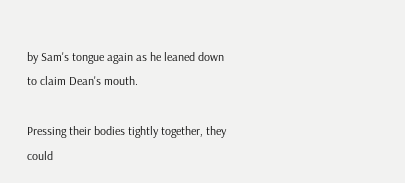by Sam's tongue again as he leaned down to claim Dean's mouth.

Pressing their bodies tightly together, they could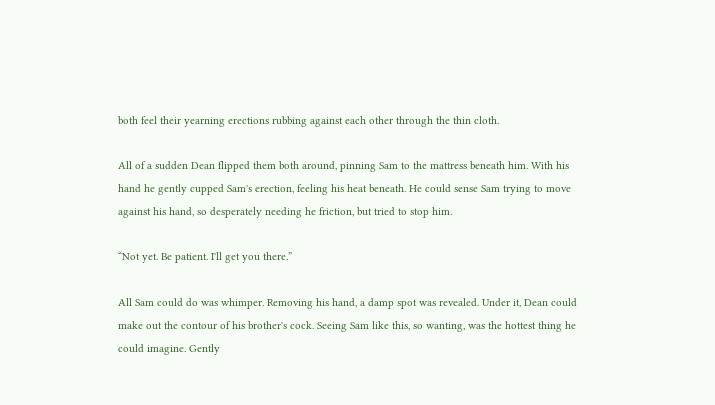both feel their yearning erections rubbing against each other through the thin cloth.

All of a sudden Dean flipped them both around, pinning Sam to the mattress beneath him. With his hand he gently cupped Sam's erection, feeling his heat beneath. He could sense Sam trying to move against his hand, so desperately needing he friction, but tried to stop him.

“Not yet. Be patient. I'll get you there.”

All Sam could do was whimper. Removing his hand, a damp spot was revealed. Under it, Dean could  make out the contour of his brother's cock. Seeing Sam like this, so wanting, was the hottest thing he could imagine. Gently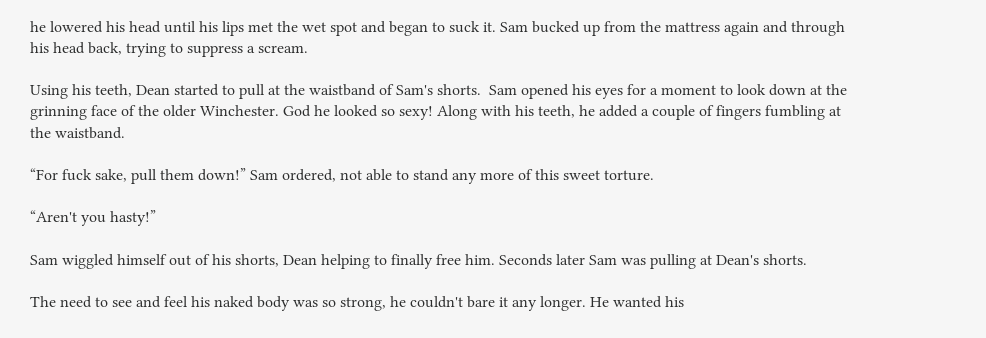he lowered his head until his lips met the wet spot and began to suck it. Sam bucked up from the mattress again and through his head back, trying to suppress a scream.

Using his teeth, Dean started to pull at the waistband of Sam's shorts.  Sam opened his eyes for a moment to look down at the grinning face of the older Winchester. God he looked so sexy! Along with his teeth, he added a couple of fingers fumbling at the waistband.

“For fuck sake, pull them down!” Sam ordered, not able to stand any more of this sweet torture.

“Aren't you hasty!”

Sam wiggled himself out of his shorts, Dean helping to finally free him. Seconds later Sam was pulling at Dean's shorts.

The need to see and feel his naked body was so strong, he couldn't bare it any longer. He wanted his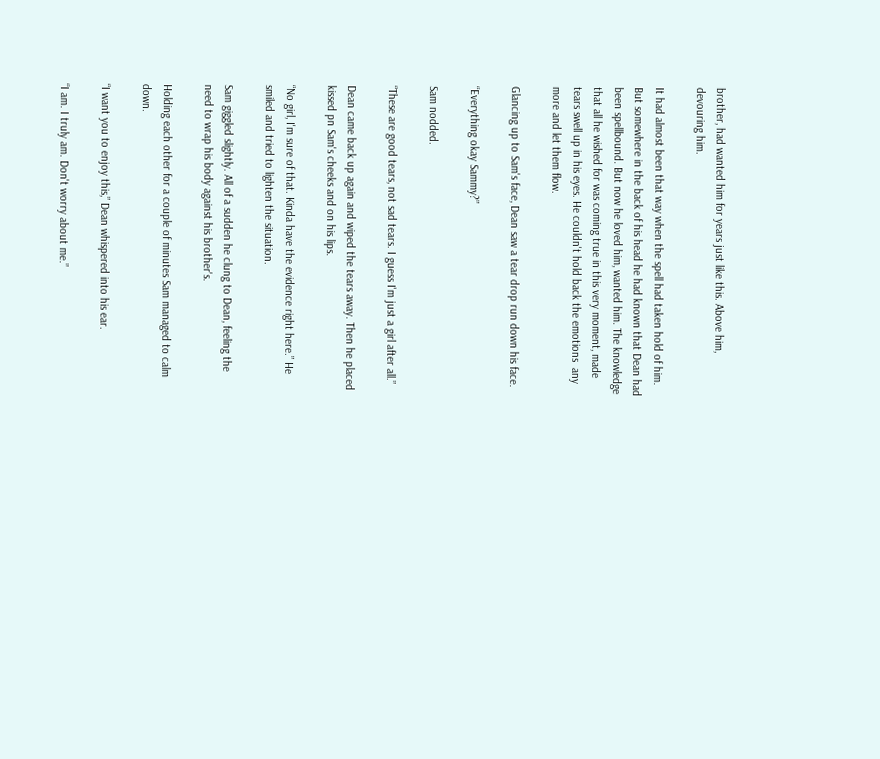brother, had wanted him for years just like this. Above him, devouring him.

It had almost been that way when the spell had taken hold of him. But somewhere in the back of his head he had known that Dean had been spellbound. But now he loved him, wanted him. The knowledge that all he wished for was coming true in this very moment, made tears swell up in his eyes. He couldn't hold back the emotions  any more and let them flow.

Glancing up to Sam's face, Dean saw a tear drop run down his face.

“Everything okay Sammy?”

Sam nodded.

“These are good tears, not sad tears. I guess I'm just a girl after all.”

Dean came back up again and wiped the tears away. Then he placed kissed pn Sam's cheeks and on his lips.

“No girl, I'm sure of that. Kinda have the evidence right here.” He smiled and tried to lighten the situation.

Sam giggled slightly. All of a sudden he clung to Dean, feeling the need to wrap his body against his brother's.

Holding each other for a couple of minutes Sam managed to calm down.

“I want you to enjoy this,” Dean whispered into his ear.

“I am. I truly am. Don't worry about me.”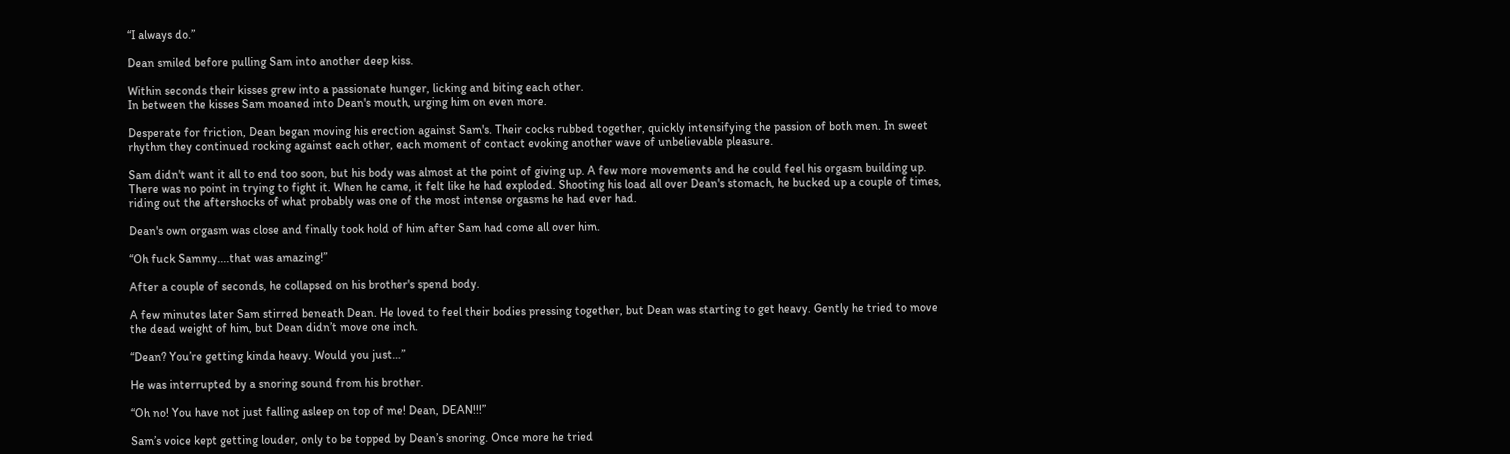“I always do.”

Dean smiled before pulling Sam into another deep kiss.

Within seconds their kisses grew into a passionate hunger, licking and biting each other.
In between the kisses Sam moaned into Dean's mouth, urging him on even more.

Desperate for friction, Dean began moving his erection against Sam's. Their cocks rubbed together, quickly intensifying the passion of both men. In sweet rhythm they continued rocking against each other, each moment of contact evoking another wave of unbelievable pleasure.

Sam didn't want it all to end too soon, but his body was almost at the point of giving up. A few more movements and he could feel his orgasm building up. There was no point in trying to fight it. When he came, it felt like he had exploded. Shooting his load all over Dean's stomach, he bucked up a couple of times, riding out the aftershocks of what probably was one of the most intense orgasms he had ever had.

Dean's own orgasm was close and finally took hold of him after Sam had come all over him.

“Oh fuck Sammy....that was amazing!”

After a couple of seconds, he collapsed on his brother's spend body.

A few minutes later Sam stirred beneath Dean. He loved to feel their bodies pressing together, but Dean was starting to get heavy. Gently he tried to move the dead weight of him, but Dean didn’t move one inch.

“Dean? You’re getting kinda heavy. Would you just…”

He was interrupted by a snoring sound from his brother.

“Oh no! You have not just falling asleep on top of me! Dean, DEAN!!!”

Sam’s voice kept getting louder, only to be topped by Dean’s snoring. Once more he tried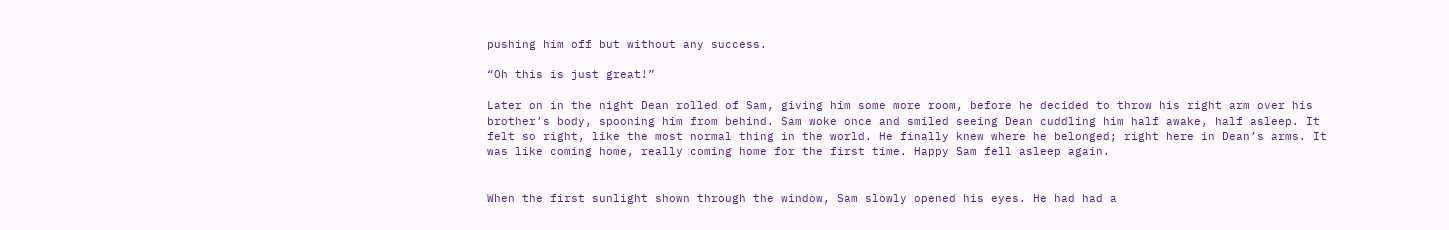pushing him off but without any success.

“Oh this is just great!”

Later on in the night Dean rolled of Sam, giving him some more room, before he decided to throw his right arm over his brother’s body, spooning him from behind. Sam woke once and smiled seeing Dean cuddling him half awake, half asleep. It felt so right, like the most normal thing in the world. He finally knew where he belonged; right here in Dean’s arms. It was like coming home, really coming home for the first time. Happy Sam fell asleep again.


When the first sunlight shown through the window, Sam slowly opened his eyes. He had had a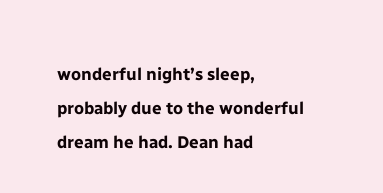wonderful night’s sleep, probably due to the wonderful dream he had. Dean had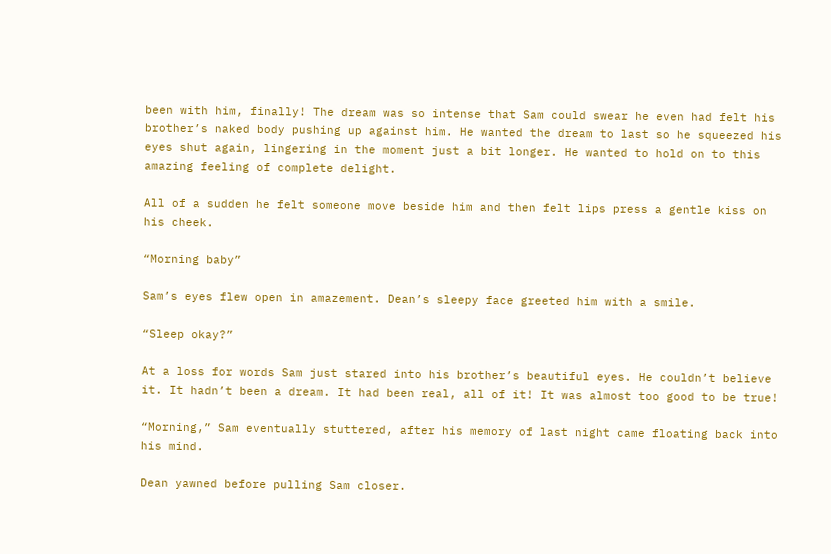been with him, finally! The dream was so intense that Sam could swear he even had felt his brother’s naked body pushing up against him. He wanted the dream to last so he squeezed his eyes shut again, lingering in the moment just a bit longer. He wanted to hold on to this amazing feeling of complete delight.

All of a sudden he felt someone move beside him and then felt lips press a gentle kiss on his cheek.

“Morning baby”

Sam’s eyes flew open in amazement. Dean’s sleepy face greeted him with a smile.

“Sleep okay?”

At a loss for words Sam just stared into his brother’s beautiful eyes. He couldn’t believe it. It hadn’t been a dream. It had been real, all of it! It was almost too good to be true!

“Morning,” Sam eventually stuttered, after his memory of last night came floating back into his mind.

Dean yawned before pulling Sam closer.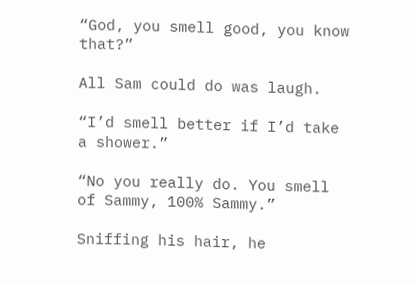“God, you smell good, you know that?”

All Sam could do was laugh.

“I’d smell better if I’d take a shower.”

“No you really do. You smell of Sammy, 100% Sammy.”

Sniffing his hair, he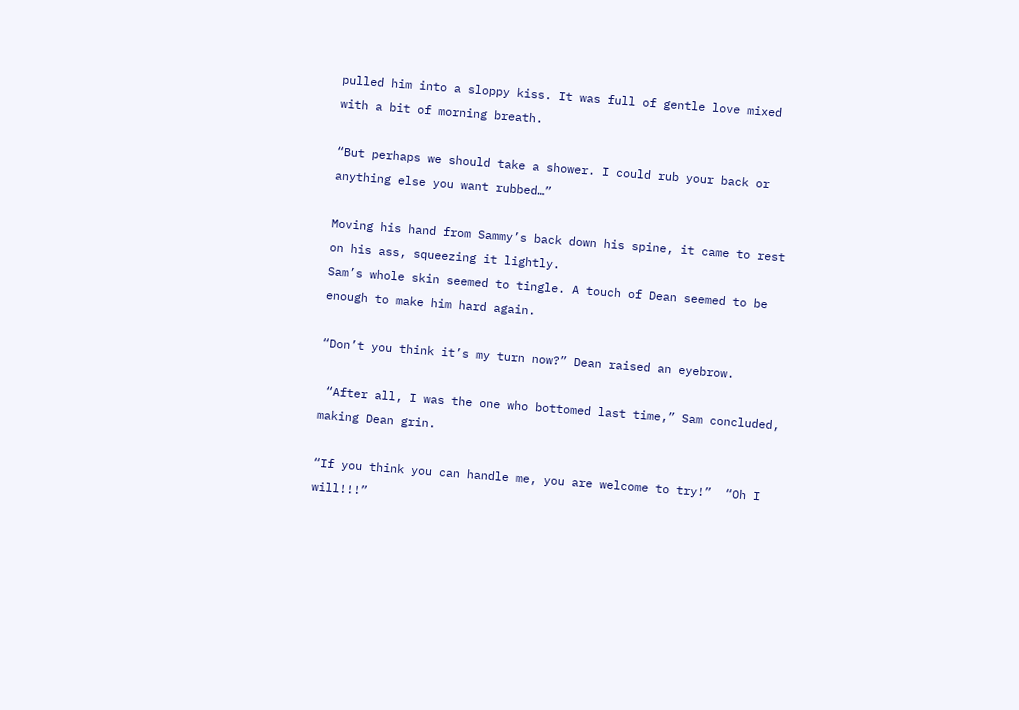pulled him into a sloppy kiss. It was full of gentle love mixed with a bit of morning breath.

“But perhaps we should take a shower. I could rub your back or anything else you want rubbed…”

Moving his hand from Sammy’s back down his spine, it came to rest on his ass, squeezing it lightly.
Sam’s whole skin seemed to tingle. A touch of Dean seemed to be enough to make him hard again.

“Don’t you think it’s my turn now?” Dean raised an eyebrow.

 “After all, I was the one who bottomed last time,” Sam concluded, making Dean grin.

“If you think you can handle me, you are welcome to try!”  “Oh I will!!!”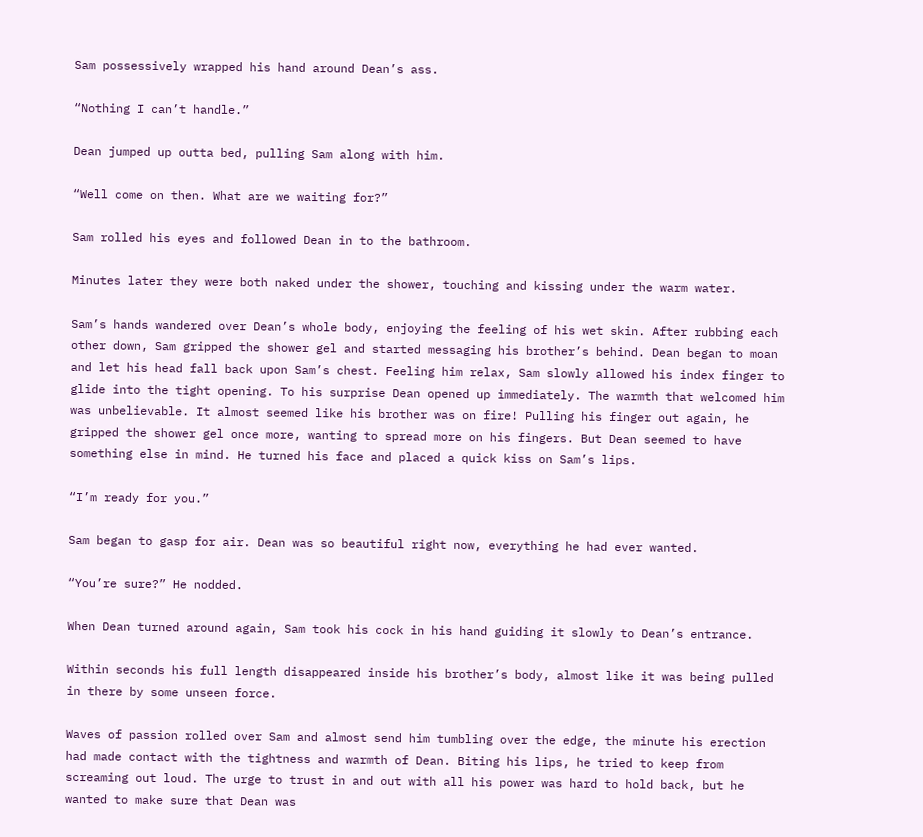Sam possessively wrapped his hand around Dean’s ass.

“Nothing I can’t handle.”

Dean jumped up outta bed, pulling Sam along with him.

“Well come on then. What are we waiting for?”

Sam rolled his eyes and followed Dean in to the bathroom.

Minutes later they were both naked under the shower, touching and kissing under the warm water.

Sam’s hands wandered over Dean’s whole body, enjoying the feeling of his wet skin. After rubbing each other down, Sam gripped the shower gel and started messaging his brother’s behind. Dean began to moan and let his head fall back upon Sam’s chest. Feeling him relax, Sam slowly allowed his index finger to glide into the tight opening. To his surprise Dean opened up immediately. The warmth that welcomed him was unbelievable. It almost seemed like his brother was on fire! Pulling his finger out again, he gripped the shower gel once more, wanting to spread more on his fingers. But Dean seemed to have something else in mind. He turned his face and placed a quick kiss on Sam’s lips.

“I’m ready for you.”

Sam began to gasp for air. Dean was so beautiful right now, everything he had ever wanted.

“You’re sure?” He nodded.

When Dean turned around again, Sam took his cock in his hand guiding it slowly to Dean’s entrance.

Within seconds his full length disappeared inside his brother’s body, almost like it was being pulled in there by some unseen force.

Waves of passion rolled over Sam and almost send him tumbling over the edge, the minute his erection had made contact with the tightness and warmth of Dean. Biting his lips, he tried to keep from screaming out loud. The urge to trust in and out with all his power was hard to hold back, but he wanted to make sure that Dean was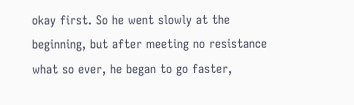okay first. So he went slowly at the beginning, but after meeting no resistance what so ever, he began to go faster,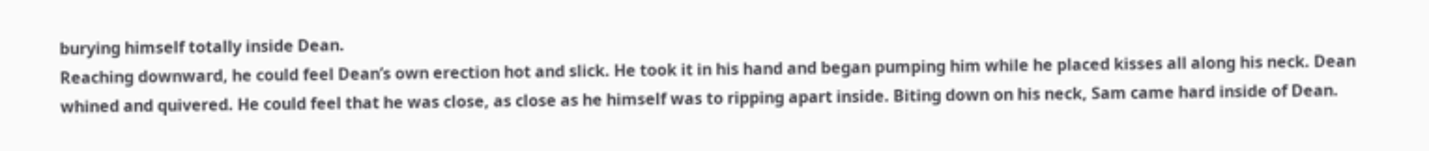burying himself totally inside Dean.
Reaching downward, he could feel Dean’s own erection hot and slick. He took it in his hand and began pumping him while he placed kisses all along his neck. Dean whined and quivered. He could feel that he was close, as close as he himself was to ripping apart inside. Biting down on his neck, Sam came hard inside of Dean.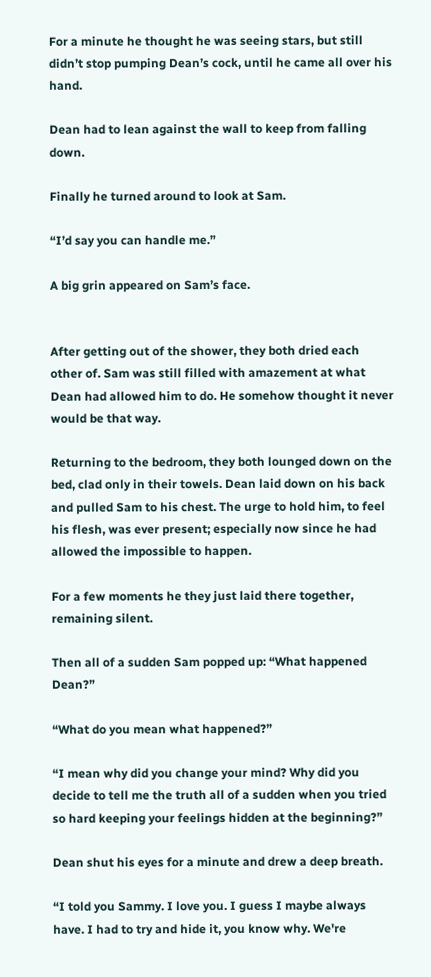For a minute he thought he was seeing stars, but still didn’t stop pumping Dean’s cock, until he came all over his hand.

Dean had to lean against the wall to keep from falling down.

Finally he turned around to look at Sam.

“I’d say you can handle me.”

A big grin appeared on Sam’s face.


After getting out of the shower, they both dried each other of. Sam was still filled with amazement at what Dean had allowed him to do. He somehow thought it never would be that way.

Returning to the bedroom, they both lounged down on the bed, clad only in their towels. Dean laid down on his back and pulled Sam to his chest. The urge to hold him, to feel his flesh, was ever present; especially now since he had allowed the impossible to happen.

For a few moments he they just laid there together, remaining silent.

Then all of a sudden Sam popped up: “What happened Dean?”

“What do you mean what happened?”

“I mean why did you change your mind? Why did you decide to tell me the truth all of a sudden when you tried so hard keeping your feelings hidden at the beginning?”

Dean shut his eyes for a minute and drew a deep breath.

“I told you Sammy. I love you. I guess I maybe always have. I had to try and hide it, you know why. We're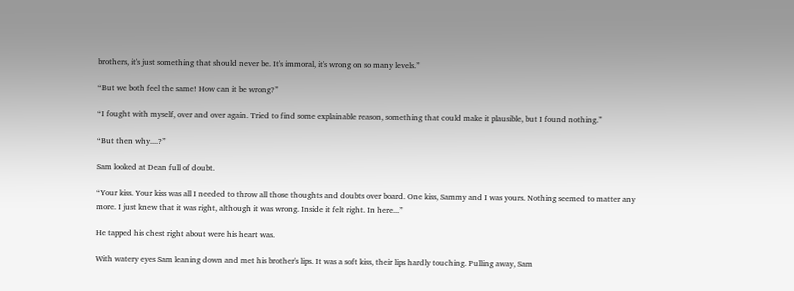brothers, it's just something that should never be. It's immoral, it's wrong on so many levels.”

“But we both feel the same! How can it be wrong?”

“I fought with myself, over and over again. Tried to find some explainable reason, something that could make it plausible, but I found nothing.”

“But then why....?”

Sam looked at Dean full of doubt.

“Your kiss. Your kiss was all I needed to throw all those thoughts and doubts over board. One kiss, Sammy and I was yours. Nothing seemed to matter any more. I just knew that it was right, although it was wrong. Inside it felt right. In here...”

He tapped his chest right about were his heart was.

With watery eyes Sam leaning down and met his brother's lips. It was a soft kiss, their lips hardly touching. Pulling away, Sam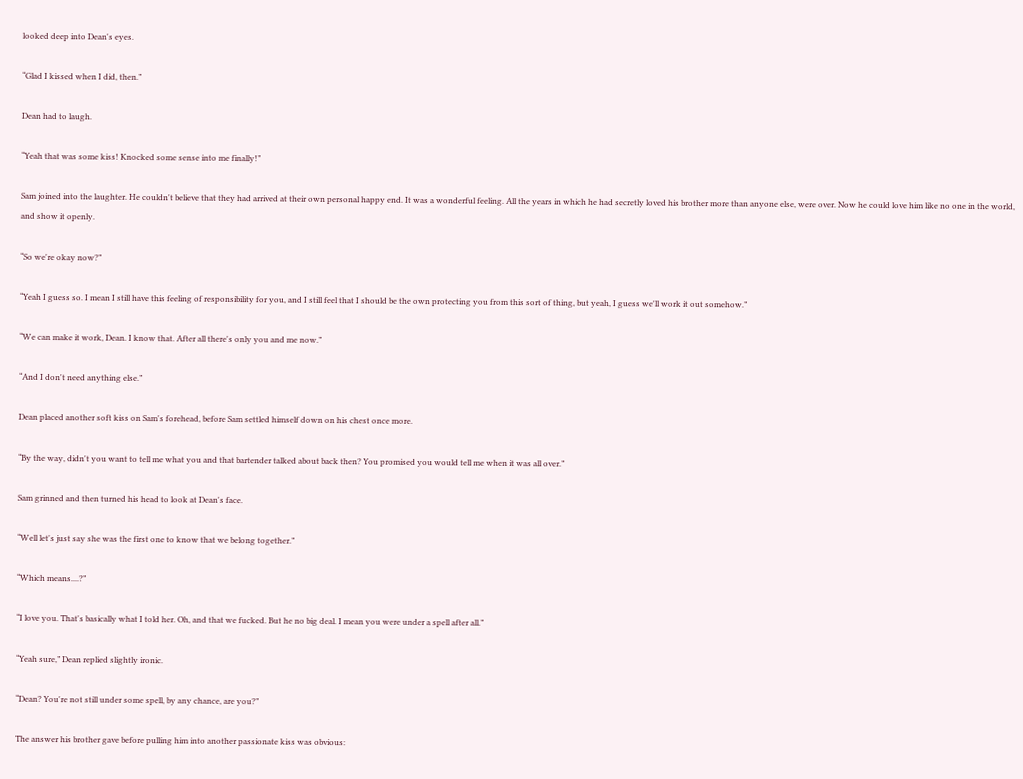looked deep into Dean's eyes.

“Glad I kissed when I did, then.”

Dean had to laugh.

“Yeah that was some kiss! Knocked some sense into me finally!”

Sam joined into the laughter. He couldn't believe that they had arrived at their own personal happy end. It was a wonderful feeling. All the years in which he had secretly loved his brother more than anyone else, were over. Now he could love him like no one in the world, and show it openly.

“So we're okay now?”

“Yeah I guess so. I mean I still have this feeling of responsibility for you, and I still feel that I should be the own protecting you from this sort of thing, but yeah, I guess we'll work it out somehow.”

“We can make it work, Dean. I know that. After all there's only you and me now.”

“And I don't need anything else.”

Dean placed another soft kiss on Sam's forehead, before Sam settled himself down on his chest once more.

“By the way, didn't you want to tell me what you and that bartender talked about back then? You promised you would tell me when it was all over.”

Sam grinned and then turned his head to look at Dean's face.

“Well let's just say she was the first one to know that we belong together.”

“Which means....?”

“I love you. That's basically what I told her. Oh, and that we fucked. But he no big deal. I mean you were under a spell after all.”

“Yeah sure,” Dean replied slightly ironic.

“Dean? You're not still under some spell, by any chance, are you?”

The answer his brother gave before pulling him into another passionate kiss was obvious: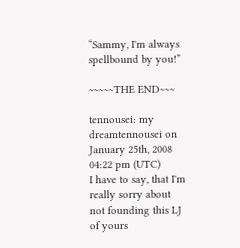“Sammy, I'm always spellbound by you!”

~~~~~THE END~~~

tennousei: my dreamtennousei on January 25th, 2008 04:22 pm (UTC)
I have to say, that I'm really sorry about not founding this LJ of yours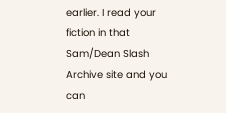earlier. I read your fiction in that Sam/Dean Slash Archive site and you can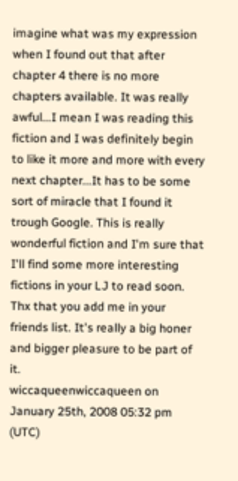imagine what was my expression when I found out that after chapter 4 there is no more chapters available. It was really awful...I mean I was reading this fiction and I was definitely begin to like it more and more with every next chapter...It has to be some sort of miracle that I found it trough Google. This is really wonderful fiction and I'm sure that I'll find some more interesting fictions in your LJ to read soon. Thx that you add me in your friends list. It's really a big honer and bigger pleasure to be part of it.
wiccaqueenwiccaqueen on January 25th, 2008 05:32 pm (UTC)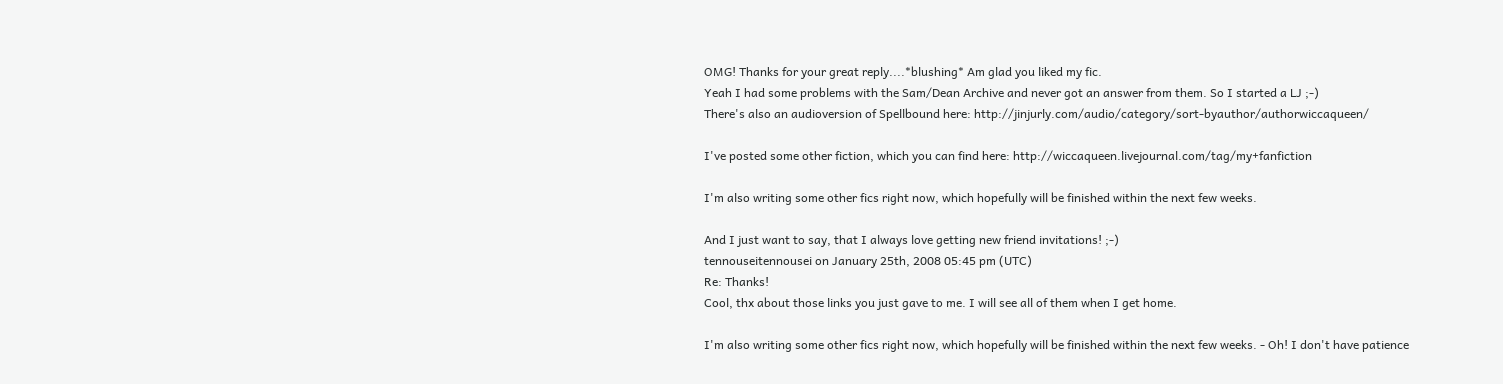OMG! Thanks for your great reply....*blushing* Am glad you liked my fic.
Yeah I had some problems with the Sam/Dean Archive and never got an answer from them. So I started a LJ ;-)
There's also an audioversion of Spellbound here: http://jinjurly.com/audio/category/sort-byauthor/authorwiccaqueen/

I've posted some other fiction, which you can find here: http://wiccaqueen.livejournal.com/tag/my+fanfiction

I'm also writing some other fics right now, which hopefully will be finished within the next few weeks.

And I just want to say, that I always love getting new friend invitations! ;-)
tennouseitennousei on January 25th, 2008 05:45 pm (UTC)
Re: Thanks!
Cool, thx about those links you just gave to me. I will see all of them when I get home.

I'm also writing some other fics right now, which hopefully will be finished within the next few weeks. - Oh! I don't have patience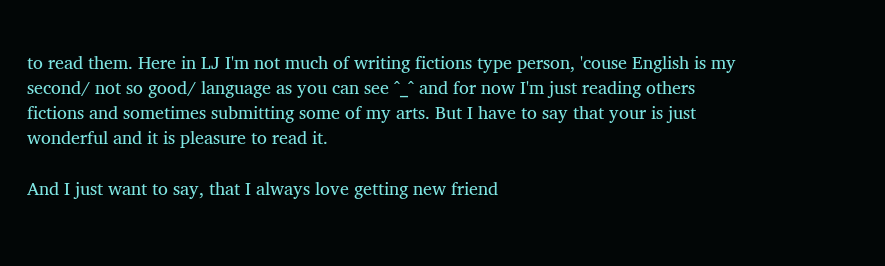to read them. Here in LJ I'm not much of writing fictions type person, 'couse English is my second/ not so good/ language as you can see ^_^ and for now I'm just reading others fictions and sometimes submitting some of my arts. But I have to say that your is just wonderful and it is pleasure to read it.

And I just want to say, that I always love getting new friend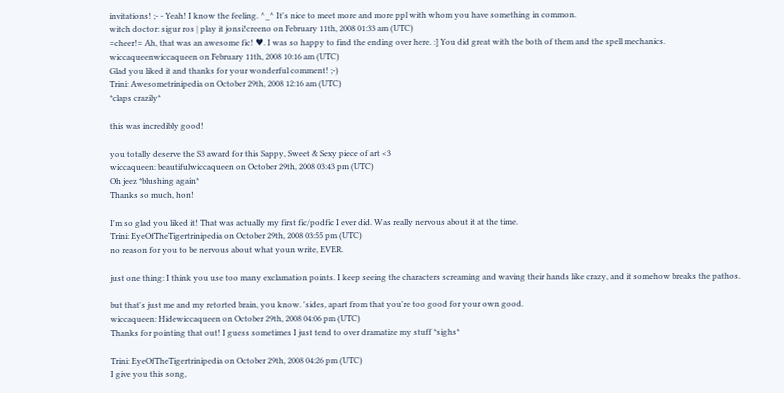invitations! ;- - Yeah! I know the feeling. ^_^ It's nice to meet more and more ppl with whom you have something in common.
witch doctor: sigur ros | play it jonsi!creeno on February 11th, 2008 01:33 am (UTC)
=cheer!= Ah, that was an awesome fic! ♥. I was so happy to find the ending over here. :] You did great with the both of them and the spell mechanics.
wiccaqueenwiccaqueen on February 11th, 2008 10:16 am (UTC)
Glad you liked it and thanks for your wonderful comment! ;-)
Trini: Awesometrinipedia on October 29th, 2008 12:16 am (UTC)
*claps crazily*

this was incredibly good!

you totally deserve the S3 award for this Sappy, Sweet & Sexy piece of art <3
wiccaqueen: beautifulwiccaqueen on October 29th, 2008 03:43 pm (UTC)
Oh jeez *blushing again*
Thanks so much, hon!

I'm so glad you liked it! That was actually my first fic/podfic I ever did. Was really nervous about it at the time.
Trini: EyeOfTheTigertrinipedia on October 29th, 2008 03:55 pm (UTC)
no reason for you to be nervous about what youn write, EVER.

just one thing: I think you use too many exclamation points. I keep seeing the characters screaming and waving their hands like crazy, and it somehow breaks the pathos.

but that's just me and my retorted brain, you know. 'sides, apart from that you're too good for your own good.
wiccaqueen: Hidewiccaqueen on October 29th, 2008 04:06 pm (UTC)
Thanks for pointing that out! I guess sometimes I just tend to over dramatize my stuff *sighs*

Trini: EyeOfTheTigertrinipedia on October 29th, 2008 04:26 pm (UTC)
I give you this song,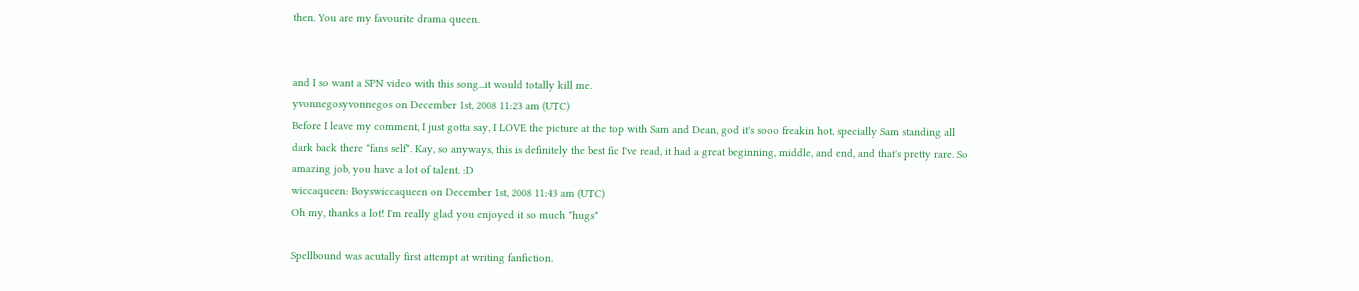then. You are my favourite drama queen.


and I so want a SPN video with this song...it would totally kill me.
yvonnegosyvonnegos on December 1st, 2008 11:23 am (UTC)
Before I leave my comment, I just gotta say, I LOVE the picture at the top with Sam and Dean, god it's sooo freakin hot, specially Sam standing all dark back there *fans self*. Kay, so anyways, this is definitely the best fic I've read, it had a great beginning, middle, and end, and that's pretty rare. So amazing job, you have a lot of talent. :D
wiccaqueen: Boyswiccaqueen on December 1st, 2008 11:43 am (UTC)
Oh my, thanks a lot! I'm really glad you enjoyed it so much *hugs*

Spellbound was acutally first attempt at writing fanfiction.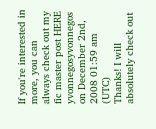If you're interested in more, you can always check out my fic master post HERE
yvonnegosyvonnegos on December 2nd, 2008 01:59 am (UTC)
Thanks! I will absolutely check out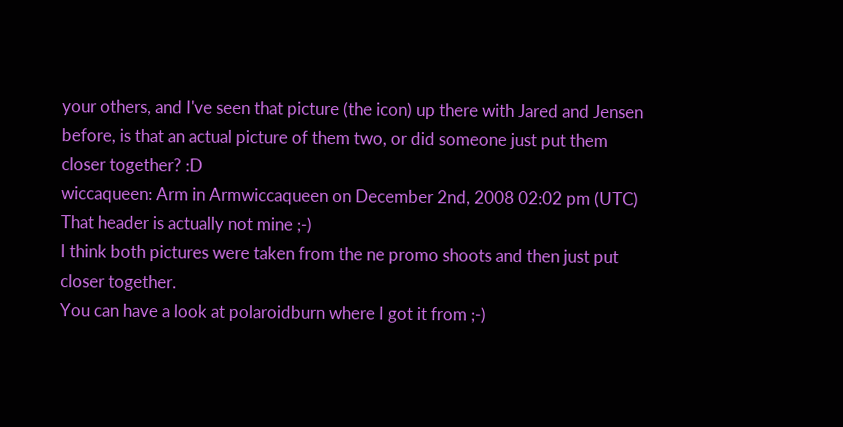your others, and I've seen that picture (the icon) up there with Jared and Jensen before, is that an actual picture of them two, or did someone just put them closer together? :D
wiccaqueen: Arm in Armwiccaqueen on December 2nd, 2008 02:02 pm (UTC)
That header is actually not mine ;-)
I think both pictures were taken from the ne promo shoots and then just put closer together.
You can have a look at polaroidburn where I got it from ;-)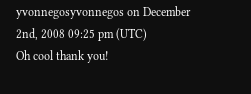yvonnegosyvonnegos on December 2nd, 2008 09:25 pm (UTC)
Oh cool thank you!